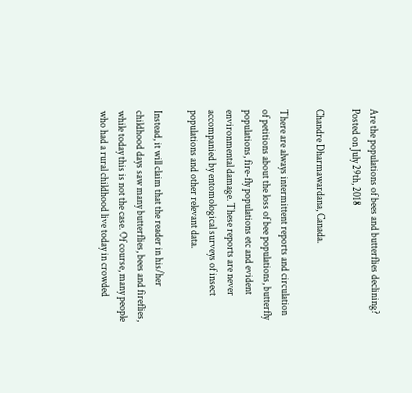Are the populations of bees and butterflies declining?
Posted on July 29th, 2018

Chandre Dharmawardana, Canada.

There are always intermittent reports and circulation of petitions about the loss of bee populations, butterfly populations, fire-fly populations etc and evident environmental damage. These reports are never accompanied by entomological surveys of insect populations and other relevant data.

Instead, it will claim that the reader in his/her childhood days saw many butterflies, bees and fireflies, while today this is not the case. Of course, many people who had a rural childhood live today in crowded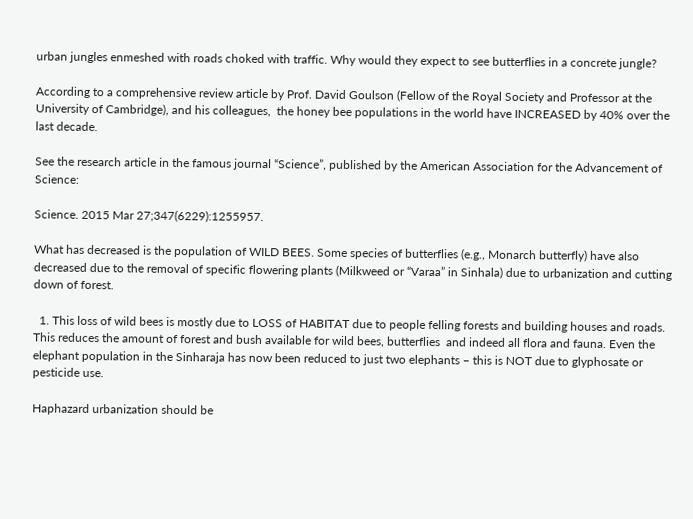urban jungles enmeshed with roads choked with traffic. Why would they expect to see butterflies in a concrete jungle?

According to a comprehensive review article by Prof. David Goulson (Fellow of the Royal Society and Professor at the University of Cambridge), and his colleagues,  the honey bee populations in the world have INCREASED by 40% over the last decade.

See the research article in the famous journal “Science”, published by the American Association for the Advancement of Science:

Science. 2015 Mar 27;347(6229):1255957.

What has decreased is the population of WILD BEES. Some species of butterflies (e.g., Monarch butterfly) have also decreased due to the removal of specific flowering plants (Milkweed or “Varaa” in Sinhala) due to urbanization and cutting down of forest.

  1. This loss of wild bees is mostly due to LOSS of HABITAT due to people felling forests and building houses and roads. This reduces the amount of forest and bush available for wild bees, butterflies  and indeed all flora and fauna. Even the elephant population in the Sinharaja has now been reduced to just two elephants – this is NOT due to glyphosate or pesticide use.

Haphazard urbanization should be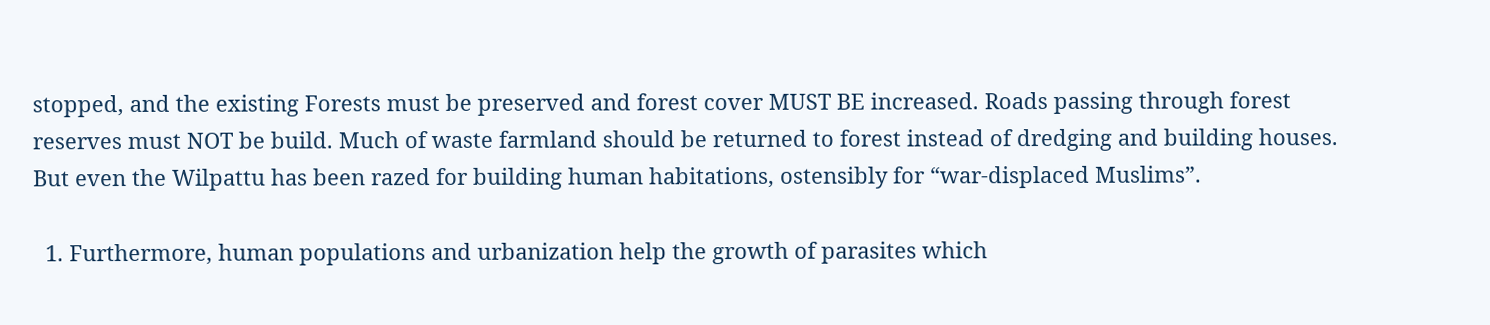stopped, and the existing Forests must be preserved and forest cover MUST BE increased. Roads passing through forest reserves must NOT be build. Much of waste farmland should be returned to forest instead of dredging and building houses. But even the Wilpattu has been razed for building human habitations, ostensibly for “war-displaced Muslims”.

  1. Furthermore, human populations and urbanization help the growth of parasites which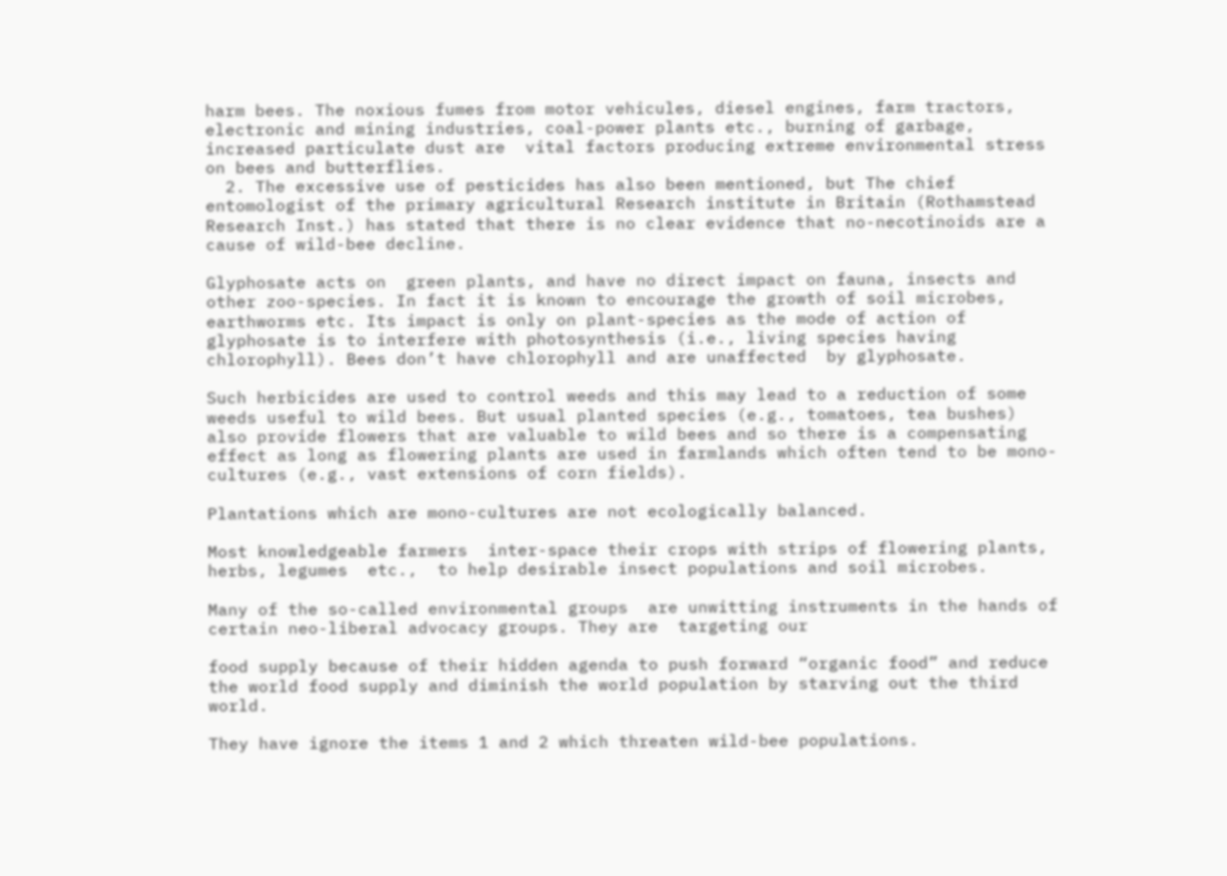harm bees. The noxious fumes from motor vehicules, diesel engines, farm tractors, electronic and mining industries, coal-power plants etc., burning of garbage, increased particulate dust are  vital factors producing extreme environmental stress on bees and butterflies.
  2. The excessive use of pesticides has also been mentioned, but The chief entomologist of the primary agricultural Research institute in Britain (Rothamstead Research Inst.) has stated that there is no clear evidence that no-necotinoids are a cause of wild-bee decline.

Glyphosate acts on  green plants, and have no direct impact on fauna, insects and other zoo-species. In fact it is known to encourage the growth of soil microbes, earthworms etc. Its impact is only on plant-species as the mode of action of glyphosate is to interfere with photosynthesis (i.e., living species having chlorophyll). Bees don’t have chlorophyll and are unaffected  by glyphosate.

Such herbicides are used to control weeds and this may lead to a reduction of some weeds useful to wild bees. But usual planted species (e.g., tomatoes, tea bushes) also provide flowers that are valuable to wild bees and so there is a compensating effect as long as flowering plants are used in farmlands which often tend to be mono-cultures (e.g., vast extensions of corn fields).

Plantations which are mono-cultures are not ecologically balanced.

Most knowledgeable farmers  inter-space their crops with strips of flowering plants, herbs, legumes  etc.,  to help desirable insect populations and soil microbes.

Many of the so-called environmental groups  are unwitting instruments in the hands of certain neo-liberal advocacy groups. They are  targeting our

food supply because of their hidden agenda to push forward “organic food” and reduce the world food supply and diminish the world population by starving out the third world.

They have ignore the items 1 and 2 which threaten wild-bee populations.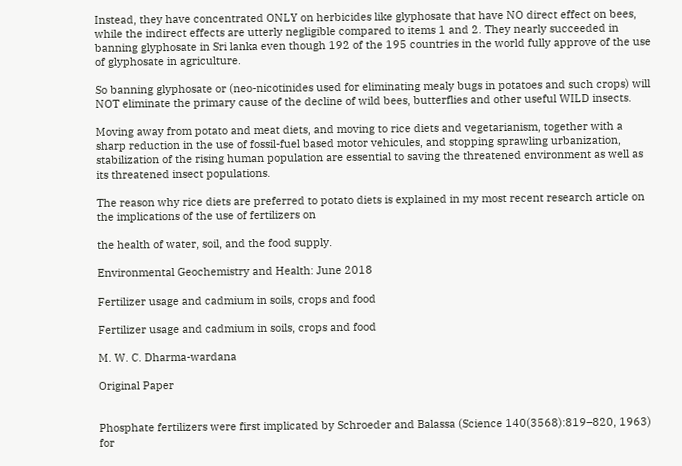Instead, they have concentrated ONLY on herbicides like glyphosate that have NO direct effect on bees, while the indirect effects are utterly negligible compared to items 1 and 2. They nearly succeeded in banning glyphosate in Sri lanka even though 192 of the 195 countries in the world fully approve of the use of glyphosate in agriculture.

So banning glyphosate or (neo-nicotinides used for eliminating mealy bugs in potatoes and such crops) will NOT eliminate the primary cause of the decline of wild bees, butterflies and other useful WILD insects.

Moving away from potato and meat diets, and moving to rice diets and vegetarianism, together with a sharp reduction in the use of fossil-fuel based motor vehicules, and stopping sprawling urbanization, stabilization of the rising human population are essential to saving the threatened environment as well as its threatened insect populations.

The reason why rice diets are preferred to potato diets is explained in my most recent research article on the implications of the use of fertilizers on

the health of water, soil, and the food supply.

Environmental Geochemistry and Health: June 2018

Fertilizer usage and cadmium in soils, crops and food

Fertilizer usage and cadmium in soils, crops and food

M. W. C. Dharma-wardana

Original Paper


Phosphate fertilizers were first implicated by Schroeder and Balassa (Science 140(3568):819–820, 1963) for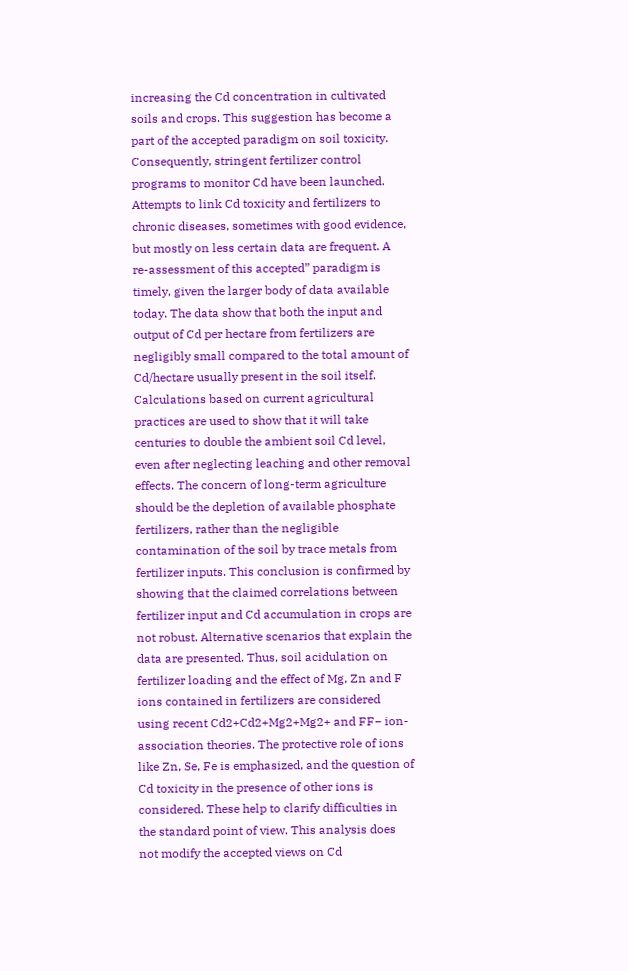increasing the Cd concentration in cultivated soils and crops. This suggestion has become a part of the accepted paradigm on soil toxicity. Consequently, stringent fertilizer control programs to monitor Cd have been launched. Attempts to link Cd toxicity and fertilizers to chronic diseases, sometimes with good evidence, but mostly on less certain data are frequent. A re-assessment of this accepted” paradigm is timely, given the larger body of data available today. The data show that both the input and output of Cd per hectare from fertilizers are negligibly small compared to the total amount of Cd/hectare usually present in the soil itself. Calculations based on current agricultural practices are used to show that it will take centuries to double the ambient soil Cd level, even after neglecting leaching and other removal effects. The concern of long-term agriculture should be the depletion of available phosphate fertilizers, rather than the negligible contamination of the soil by trace metals from fertilizer inputs. This conclusion is confirmed by showing that the claimed correlations between fertilizer input and Cd accumulation in crops are not robust. Alternative scenarios that explain the data are presented. Thus, soil acidulation on fertilizer loading and the effect of Mg, Zn and F ions contained in fertilizers are considered using recent Cd2+Cd2+Mg2+Mg2+ and FF− ion-association theories. The protective role of ions like Zn, Se, Fe is emphasized, and the question of Cd toxicity in the presence of other ions is considered. These help to clarify difficulties in the standard point of view. This analysis does not modify the accepted views on Cd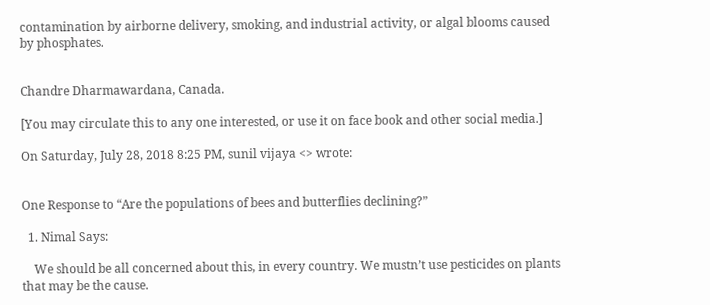contamination by airborne delivery, smoking, and industrial activity, or algal blooms caused by phosphates.


Chandre Dharmawardana, Canada.

[You may circulate this to any one interested, or use it on face book and other social media.]

On Saturday, July 28, 2018 8:25 PM, sunil vijaya <> wrote:


One Response to “Are the populations of bees and butterflies declining?”

  1. Nimal Says:

    We should be all concerned about this, in every country. We mustn’t use pesticides on plants that may be the cause.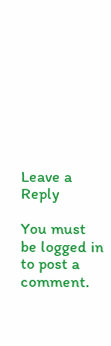Leave a Reply

You must be logged in to post a comment.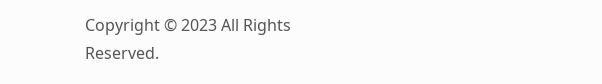Copyright © 2023 All Rights Reserved.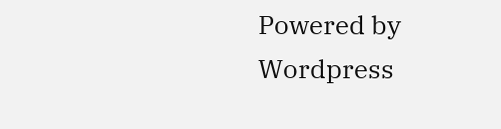Powered by Wordpress